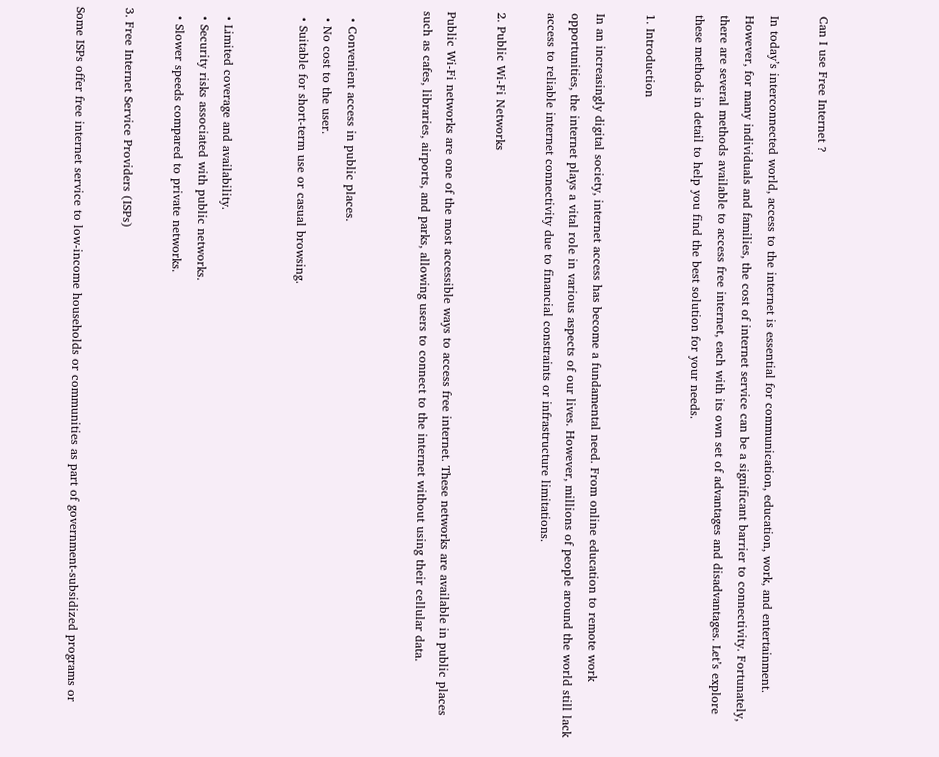Can I use Free Internet ?

In today’s interconnected world, access to the internet is essential for communication, education, work, and entertainment. However, for many individuals and families, the cost of internet service can be a significant barrier to connectivity. Fortunately, there are several methods available to access free internet, each with its own set of advantages and disadvantages. Let’s explore these methods in detail to help you find the best solution for your needs.

1. Introduction

In an increasingly digital society, internet access has become a fundamental need. From online education to remote work opportunities, the internet plays a vital role in various aspects of our lives. However, millions of people around the world still lack access to reliable internet connectivity due to financial constraints or infrastructure limitations.

2. Public Wi-Fi Networks

Public Wi-Fi networks are one of the most accessible ways to access free internet. These networks are available in public places such as cafes, libraries, airports, and parks, allowing users to connect to the internet without using their cellular data.


  • Convenient access in public places.
  • No cost to the user.
  • Suitable for short-term use or casual browsing.


  • Limited coverage and availability.
  • Security risks associated with public networks.
  • Slower speeds compared to private networks.

3. Free Internet Service Providers (ISPs)

Some ISPs offer free internet service to low-income households or communities as part of government-subsidized programs or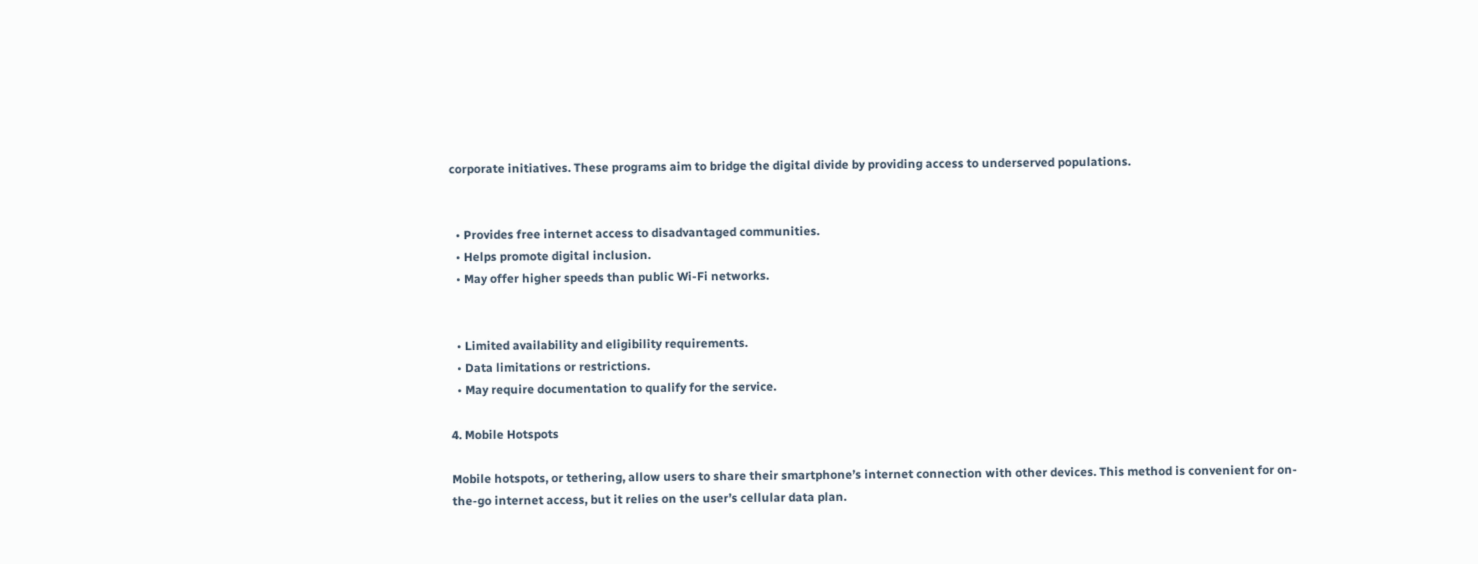corporate initiatives. These programs aim to bridge the digital divide by providing access to underserved populations.


  • Provides free internet access to disadvantaged communities.
  • Helps promote digital inclusion.
  • May offer higher speeds than public Wi-Fi networks.


  • Limited availability and eligibility requirements.
  • Data limitations or restrictions.
  • May require documentation to qualify for the service.

4. Mobile Hotspots

Mobile hotspots, or tethering, allow users to share their smartphone’s internet connection with other devices. This method is convenient for on-the-go internet access, but it relies on the user’s cellular data plan.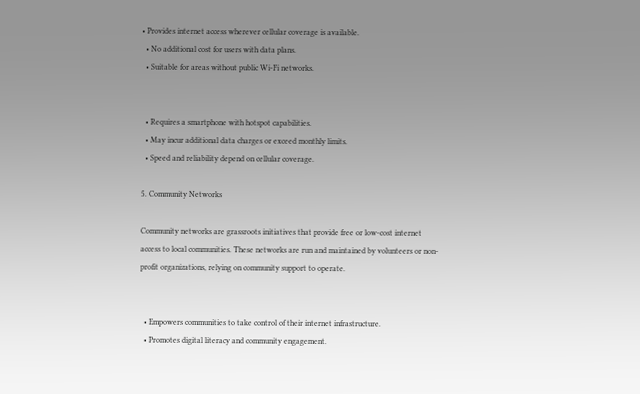• Provides internet access wherever cellular coverage is available.
  • No additional cost for users with data plans.
  • Suitable for areas without public Wi-Fi networks.


  • Requires a smartphone with hotspot capabilities.
  • May incur additional data charges or exceed monthly limits.
  • Speed and reliability depend on cellular coverage.

5. Community Networks

Community networks are grassroots initiatives that provide free or low-cost internet access to local communities. These networks are run and maintained by volunteers or non-profit organizations, relying on community support to operate.


  • Empowers communities to take control of their internet infrastructure.
  • Promotes digital literacy and community engagement.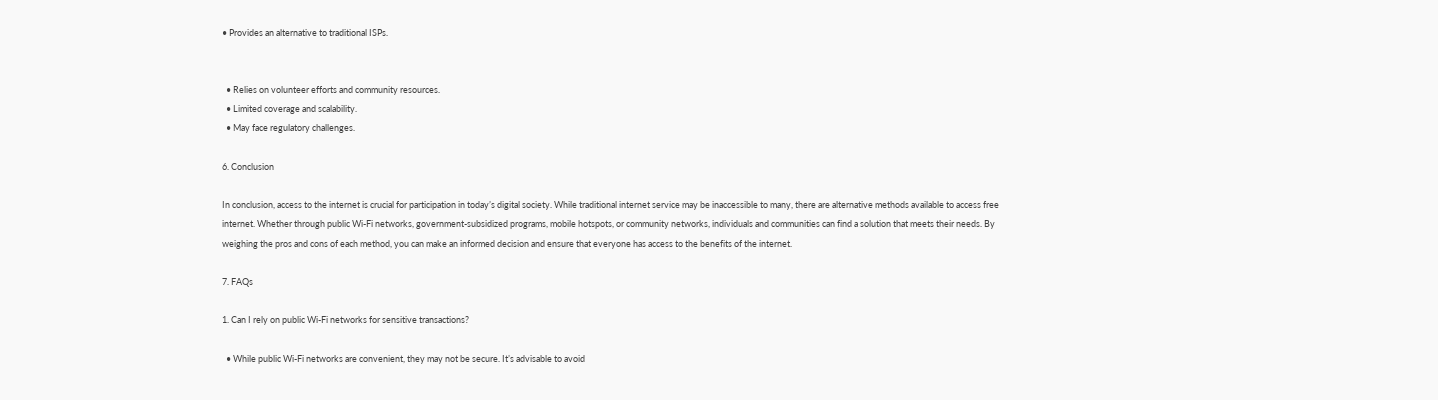• Provides an alternative to traditional ISPs.


  • Relies on volunteer efforts and community resources.
  • Limited coverage and scalability.
  • May face regulatory challenges.

6. Conclusion

In conclusion, access to the internet is crucial for participation in today’s digital society. While traditional internet service may be inaccessible to many, there are alternative methods available to access free internet. Whether through public Wi-Fi networks, government-subsidized programs, mobile hotspots, or community networks, individuals and communities can find a solution that meets their needs. By weighing the pros and cons of each method, you can make an informed decision and ensure that everyone has access to the benefits of the internet.

7. FAQs

1. Can I rely on public Wi-Fi networks for sensitive transactions?

  • While public Wi-Fi networks are convenient, they may not be secure. It’s advisable to avoid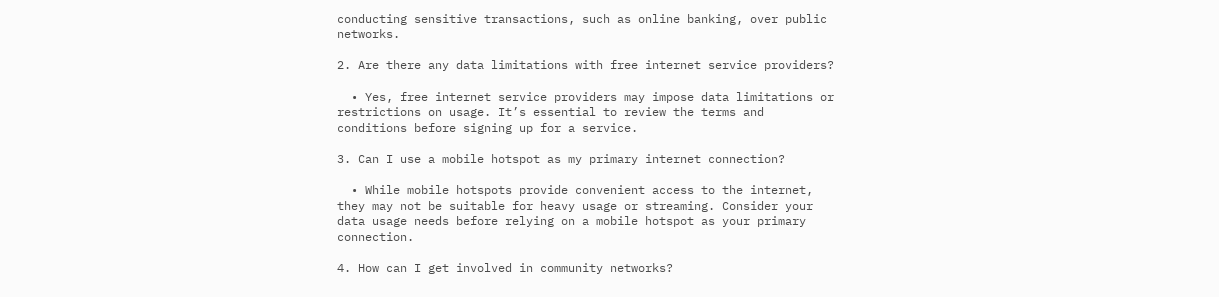conducting sensitive transactions, such as online banking, over public networks.

2. Are there any data limitations with free internet service providers?

  • Yes, free internet service providers may impose data limitations or restrictions on usage. It’s essential to review the terms and conditions before signing up for a service.

3. Can I use a mobile hotspot as my primary internet connection?

  • While mobile hotspots provide convenient access to the internet, they may not be suitable for heavy usage or streaming. Consider your data usage needs before relying on a mobile hotspot as your primary connection.

4. How can I get involved in community networks?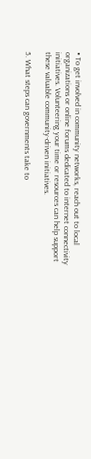• To get involved in community networks, reach out to local organizations or online forums dedicated to internet connectivity initiatives. Volunteering your time or resources can help support these valuable community-driven initiatives.

5. What steps can governments take to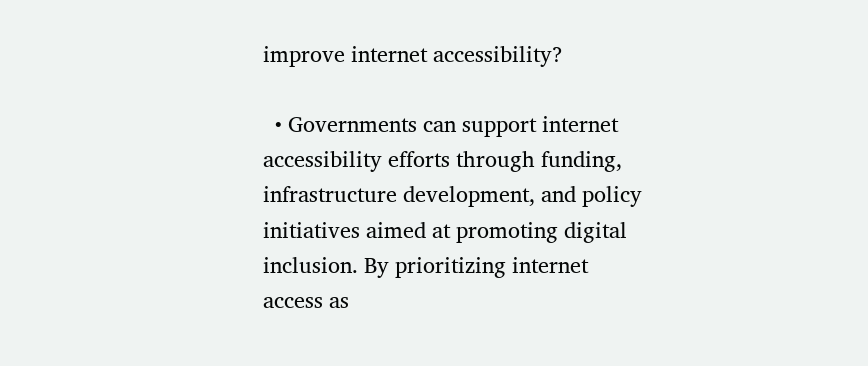improve internet accessibility?

  • Governments can support internet accessibility efforts through funding, infrastructure development, and policy initiatives aimed at promoting digital inclusion. By prioritizing internet access as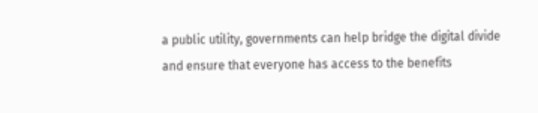a public utility, governments can help bridge the digital divide and ensure that everyone has access to the benefits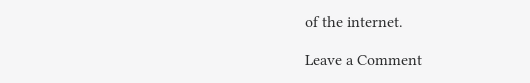of the internet.

Leave a Comment